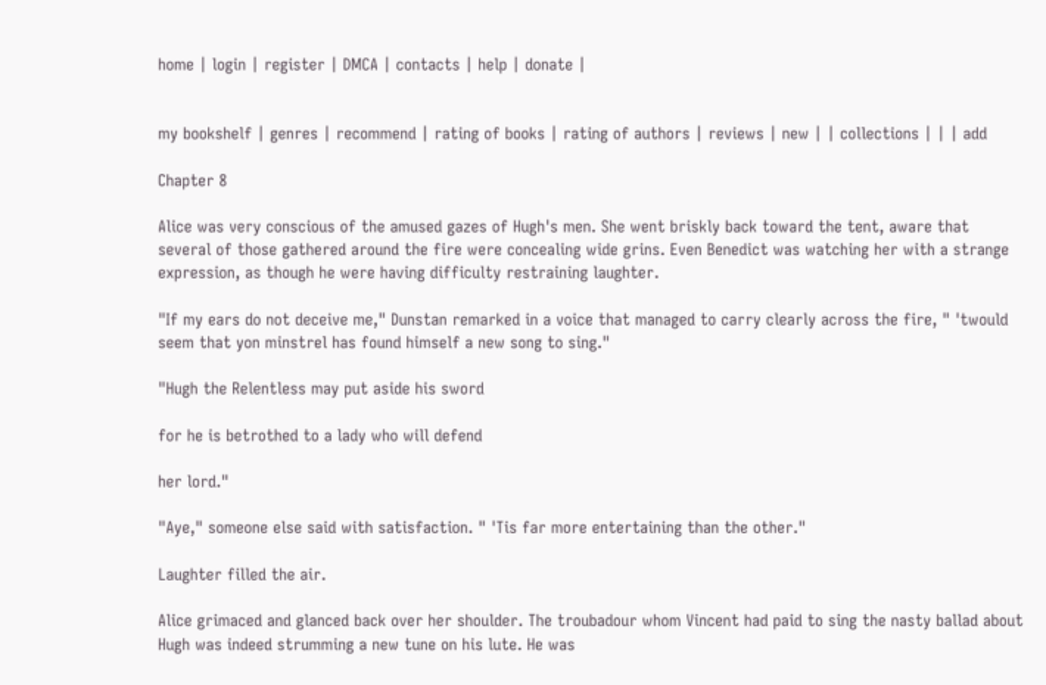home | login | register | DMCA | contacts | help | donate |


my bookshelf | genres | recommend | rating of books | rating of authors | reviews | new | | collections | | | add

Chapter 8

Alice was very conscious of the amused gazes of Hugh's men. She went briskly back toward the tent, aware that several of those gathered around the fire were concealing wide grins. Even Benedict was watching her with a strange expression, as though he were having difficulty restraining laughter.

"If my ears do not deceive me," Dunstan remarked in a voice that managed to carry clearly across the fire, " 'twould seem that yon minstrel has found himself a new song to sing."

"Hugh the Relentless may put aside his sword

for he is betrothed to a lady who will defend

her lord."

"Aye," someone else said with satisfaction. " 'Tis far more entertaining than the other."

Laughter filled the air.

Alice grimaced and glanced back over her shoulder. The troubadour whom Vincent had paid to sing the nasty ballad about Hugh was indeed strumming a new tune on his lute. He was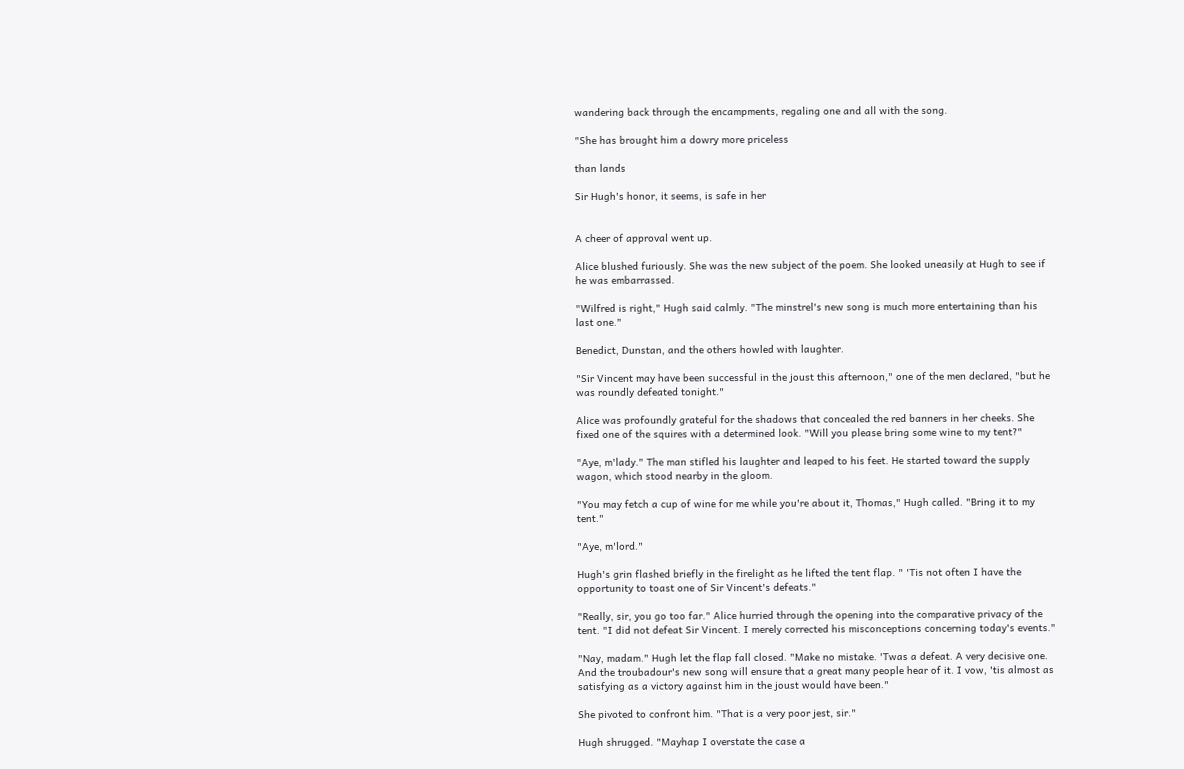wandering back through the encampments, regaling one and all with the song.

"She has brought him a dowry more priceless

than lands

Sir Hugh's honor, it seems, is safe in her


A cheer of approval went up.

Alice blushed furiously. She was the new subject of the poem. She looked uneasily at Hugh to see if he was embarrassed.

"Wilfred is right," Hugh said calmly. "The minstrel's new song is much more entertaining than his last one."

Benedict, Dunstan, and the others howled with laughter.

"Sir Vincent may have been successful in the joust this afternoon," one of the men declared, "but he was roundly defeated tonight."

Alice was profoundly grateful for the shadows that concealed the red banners in her cheeks. She fixed one of the squires with a determined look. "Will you please bring some wine to my tent?"

"Aye, m'lady." The man stifled his laughter and leaped to his feet. He started toward the supply wagon, which stood nearby in the gloom.

"You may fetch a cup of wine for me while you're about it, Thomas," Hugh called. "Bring it to my tent."

"Aye, m'lord."

Hugh's grin flashed briefly in the firelight as he lifted the tent flap. " 'Tis not often I have the opportunity to toast one of Sir Vincent's defeats."

"Really, sir, you go too far." Alice hurried through the opening into the comparative privacy of the tent. "I did not defeat Sir Vincent. I merely corrected his misconceptions concerning today's events."

"Nay, madam." Hugh let the flap fall closed. "Make no mistake. 'Twas a defeat. A very decisive one. And the troubadour's new song will ensure that a great many people hear of it. I vow, 'tis almost as satisfying as a victory against him in the joust would have been."

She pivoted to confront him. "That is a very poor jest, sir."

Hugh shrugged. "Mayhap I overstate the case a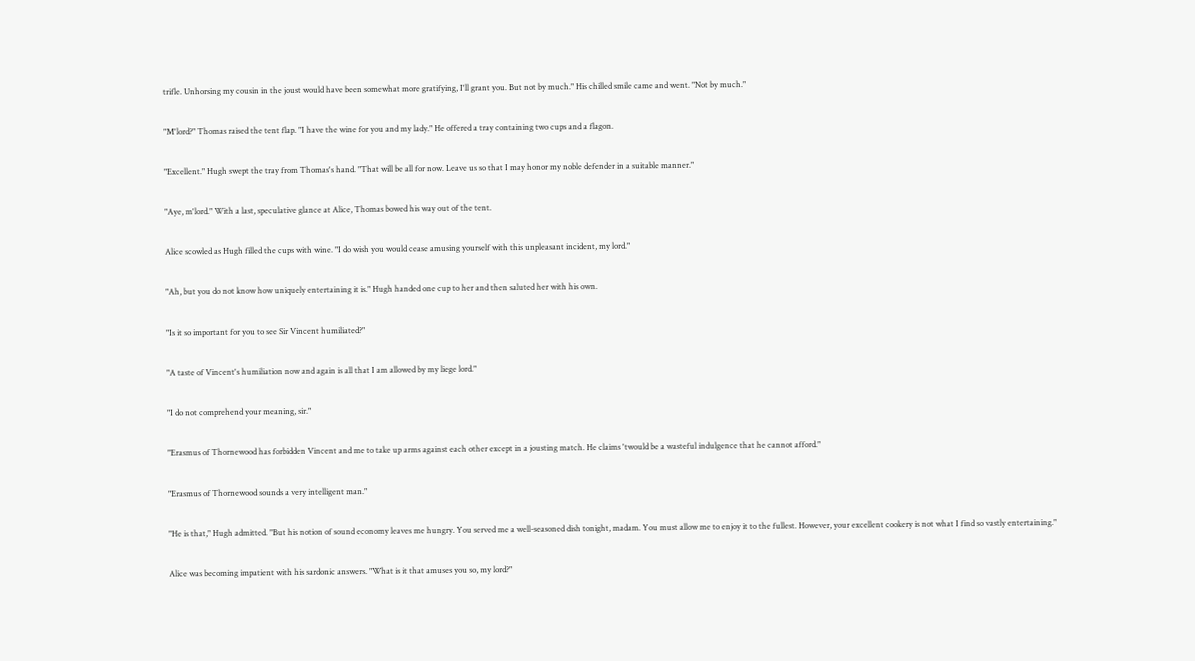trifle. Unhorsing my cousin in the joust would have been somewhat more gratifying, I'll grant you. But not by much." His chilled smile came and went. "Not by much."

"M'lord?" Thomas raised the tent flap. "I have the wine for you and my lady." He offered a tray containing two cups and a flagon.

"Excellent." Hugh swept the tray from Thomas's hand. "That will be all for now. Leave us so that I may honor my noble defender in a suitable manner."

"Aye, m'lord." With a last, speculative glance at Alice, Thomas bowed his way out of the tent.

Alice scowled as Hugh filled the cups with wine. "I do wish you would cease amusing yourself with this unpleasant incident, my lord."

"Ah, but you do not know how uniquely entertaining it is." Hugh handed one cup to her and then saluted her with his own.

"Is it so important for you to see Sir Vincent humiliated?"

"A taste of Vincent's humiliation now and again is all that I am allowed by my liege lord."

"I do not comprehend your meaning, sir."

"Erasmus of Thornewood has forbidden Vincent and me to take up arms against each other except in a jousting match. He claims 'twould be a wasteful indulgence that he cannot afford."

"Erasmus of Thornewood sounds a very intelligent man."

"He is that," Hugh admitted. "But his notion of sound economy leaves me hungry. You served me a well-seasoned dish tonight, madam. You must allow me to enjoy it to the fullest. However, your excellent cookery is not what I find so vastly entertaining."

Alice was becoming impatient with his sardonic answers. "What is it that amuses you so, my lord?"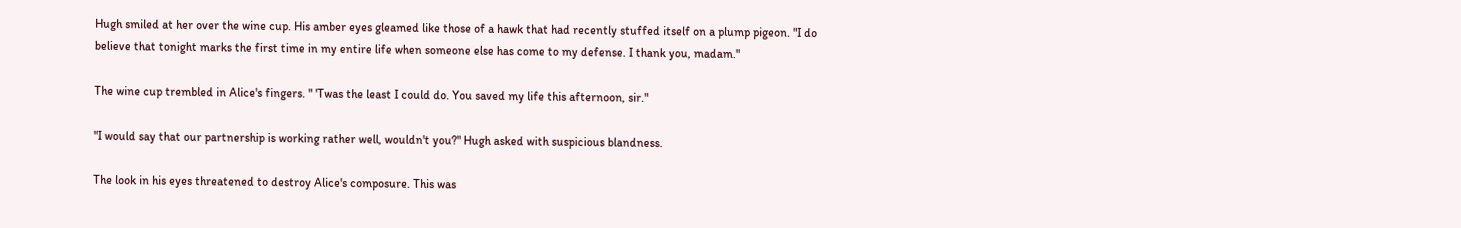Hugh smiled at her over the wine cup. His amber eyes gleamed like those of a hawk that had recently stuffed itself on a plump pigeon. "I do believe that tonight marks the first time in my entire life when someone else has come to my defense. I thank you, madam."

The wine cup trembled in Alice's fingers. " 'Twas the least I could do. You saved my life this afternoon, sir."

"I would say that our partnership is working rather well, wouldn't you?" Hugh asked with suspicious blandness.

The look in his eyes threatened to destroy Alice's composure. This was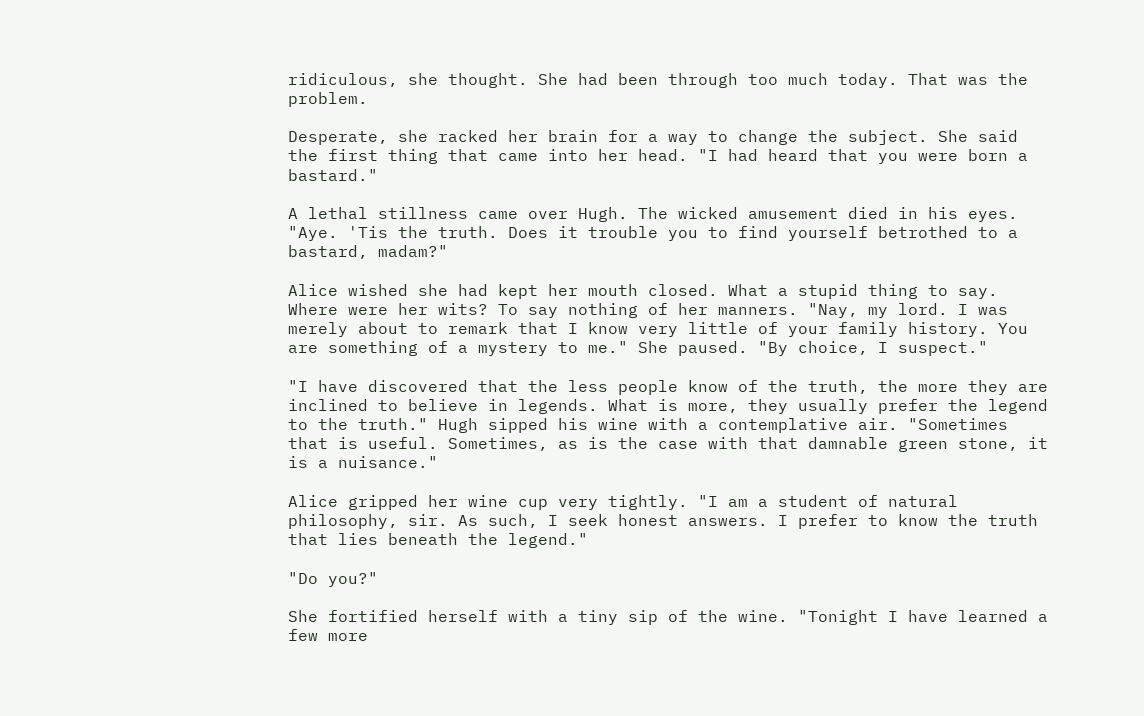ridiculous, she thought. She had been through too much today. That was the problem.

Desperate, she racked her brain for a way to change the subject. She said the first thing that came into her head. "I had heard that you were born a bastard."

A lethal stillness came over Hugh. The wicked amusement died in his eyes. "Aye. 'Tis the truth. Does it trouble you to find yourself betrothed to a bastard, madam?"

Alice wished she had kept her mouth closed. What a stupid thing to say. Where were her wits? To say nothing of her manners. "Nay, my lord. I was merely about to remark that I know very little of your family history. You are something of a mystery to me." She paused. "By choice, I suspect."

"I have discovered that the less people know of the truth, the more they are inclined to believe in legends. What is more, they usually prefer the legend to the truth." Hugh sipped his wine with a contemplative air. "Sometimes that is useful. Sometimes, as is the case with that damnable green stone, it is a nuisance."

Alice gripped her wine cup very tightly. "I am a student of natural philosophy, sir. As such, I seek honest answers. I prefer to know the truth that lies beneath the legend."

"Do you?"

She fortified herself with a tiny sip of the wine. "Tonight I have learned a few more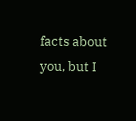facts about you, but I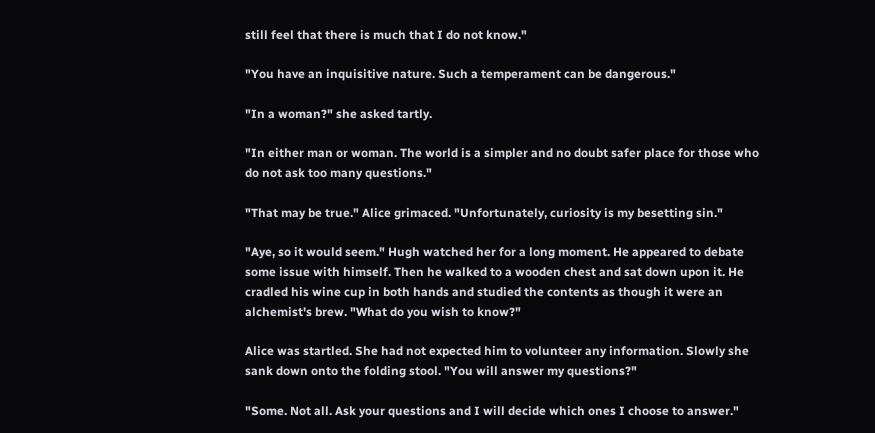still feel that there is much that I do not know."

"You have an inquisitive nature. Such a temperament can be dangerous."

"In a woman?" she asked tartly.

"In either man or woman. The world is a simpler and no doubt safer place for those who do not ask too many questions."

"That may be true." Alice grimaced. "Unfortunately, curiosity is my besetting sin."

"Aye, so it would seem." Hugh watched her for a long moment. He appeared to debate some issue with himself. Then he walked to a wooden chest and sat down upon it. He cradled his wine cup in both hands and studied the contents as though it were an alchemist's brew. "What do you wish to know?"

Alice was startled. She had not expected him to volunteer any information. Slowly she sank down onto the folding stool. "You will answer my questions?"

"Some. Not all. Ask your questions and I will decide which ones I choose to answer."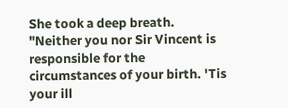She took a deep breath. "Neither you nor Sir Vincent is responsible for the circumstances of your birth. 'Tis your ill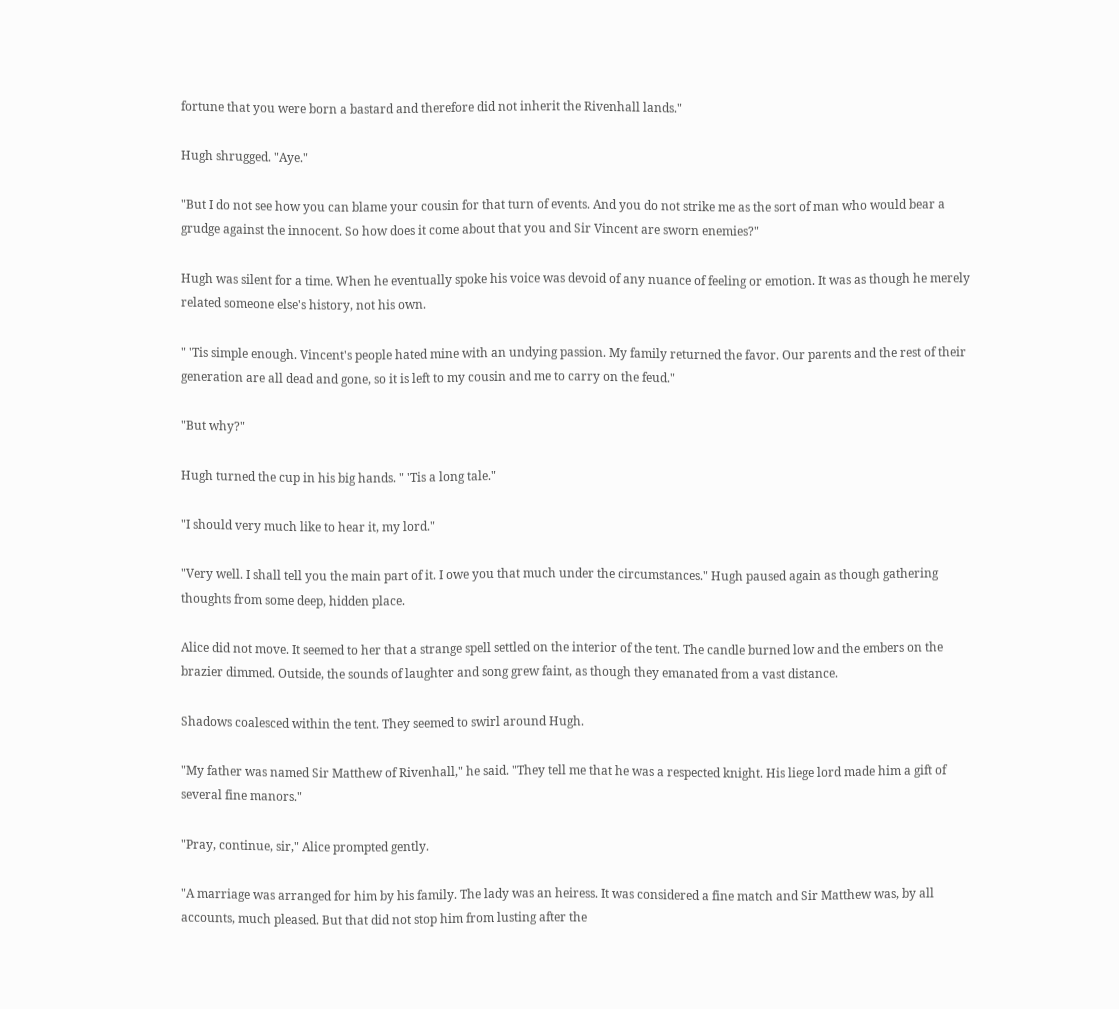fortune that you were born a bastard and therefore did not inherit the Rivenhall lands."

Hugh shrugged. "Aye."

"But I do not see how you can blame your cousin for that turn of events. And you do not strike me as the sort of man who would bear a grudge against the innocent. So how does it come about that you and Sir Vincent are sworn enemies?"

Hugh was silent for a time. When he eventually spoke his voice was devoid of any nuance of feeling or emotion. It was as though he merely related someone else's history, not his own.

" 'Tis simple enough. Vincent's people hated mine with an undying passion. My family returned the favor. Our parents and the rest of their generation are all dead and gone, so it is left to my cousin and me to carry on the feud."

"But why?"

Hugh turned the cup in his big hands. " 'Tis a long tale."

"I should very much like to hear it, my lord."

"Very well. I shall tell you the main part of it. I owe you that much under the circumstances." Hugh paused again as though gathering thoughts from some deep, hidden place.

Alice did not move. It seemed to her that a strange spell settled on the interior of the tent. The candle burned low and the embers on the brazier dimmed. Outside, the sounds of laughter and song grew faint, as though they emanated from a vast distance.

Shadows coalesced within the tent. They seemed to swirl around Hugh.

"My father was named Sir Matthew of Rivenhall," he said. "They tell me that he was a respected knight. His liege lord made him a gift of several fine manors."

"Pray, continue, sir," Alice prompted gently.

"A marriage was arranged for him by his family. The lady was an heiress. It was considered a fine match and Sir Matthew was, by all accounts, much pleased. But that did not stop him from lusting after the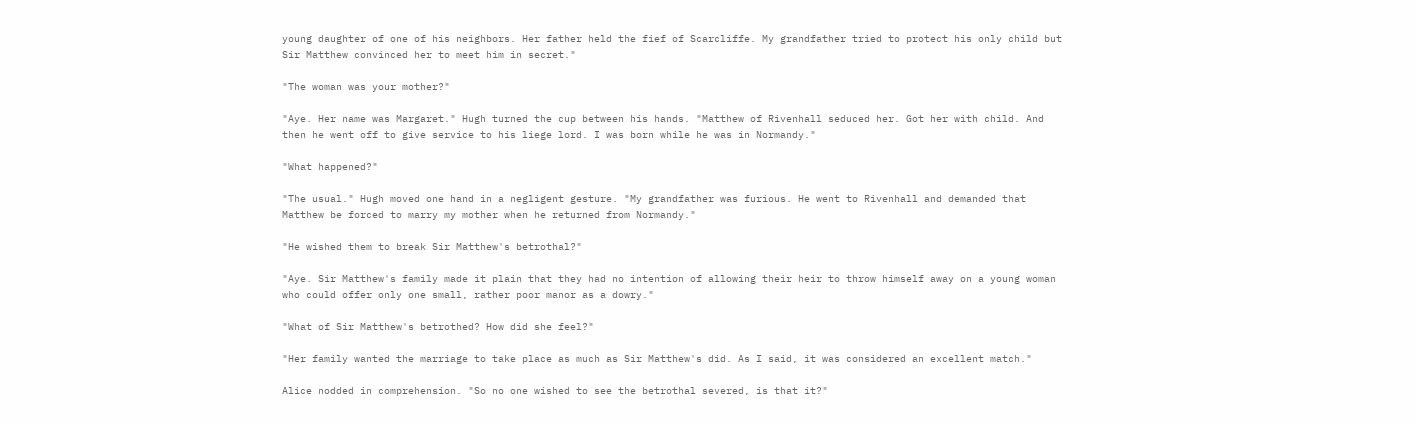young daughter of one of his neighbors. Her father held the fief of Scarcliffe. My grandfather tried to protect his only child but Sir Matthew convinced her to meet him in secret."

"The woman was your mother?"

"Aye. Her name was Margaret." Hugh turned the cup between his hands. "Matthew of Rivenhall seduced her. Got her with child. And then he went off to give service to his liege lord. I was born while he was in Normandy."

"What happened?"

"The usual." Hugh moved one hand in a negligent gesture. "My grandfather was furious. He went to Rivenhall and demanded that Matthew be forced to marry my mother when he returned from Normandy."

"He wished them to break Sir Matthew's betrothal?"

"Aye. Sir Matthew's family made it plain that they had no intention of allowing their heir to throw himself away on a young woman who could offer only one small, rather poor manor as a dowry."

"What of Sir Matthew's betrothed? How did she feel?"

"Her family wanted the marriage to take place as much as Sir Matthew's did. As I said, it was considered an excellent match."

Alice nodded in comprehension. "So no one wished to see the betrothal severed, is that it?"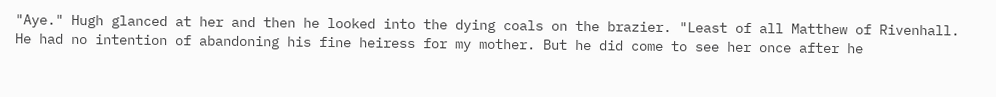"Aye." Hugh glanced at her and then he looked into the dying coals on the brazier. "Least of all Matthew of Rivenhall. He had no intention of abandoning his fine heiress for my mother. But he did come to see her once after he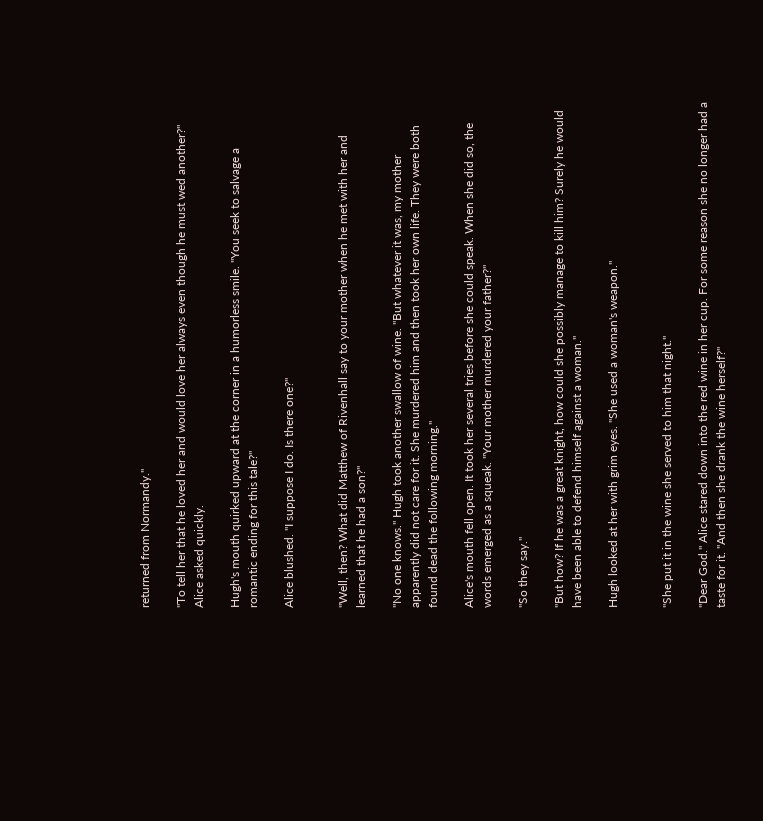returned from Normandy."

"To tell her that he loved her and would love her always even though he must wed another?" Alice asked quickly.

Hugh's mouth quirked upward at the corner in a humorless smile. "You seek to salvage a romantic ending for this tale?"

Alice blushed. "I suppose I do. Is there one?"


"Well, then? What did Matthew of Rivenhall say to your mother when he met with her and learned that he had a son?"

"No one knows." Hugh took another swallow of wine. "But whatever it was, my mother apparently did not care for it. She murdered him and then took her own life. They were both found dead the following morning."

Alice's mouth fell open. It took her several tries before she could speak. When she did so, the words emerged as a squeak. "Your mother murdered your father?"

"So they say."

"But how? If he was a great knight, how could she possibly manage to kill him? Surely he would have been able to defend himself against a woman."

Hugh looked at her with grim eyes. "She used a woman's weapon."


"She put it in the wine she served to him that night."

"Dear God." Alice stared down into the red wine in her cup. For some reason she no longer had a taste for it. "And then she drank the wine herself?"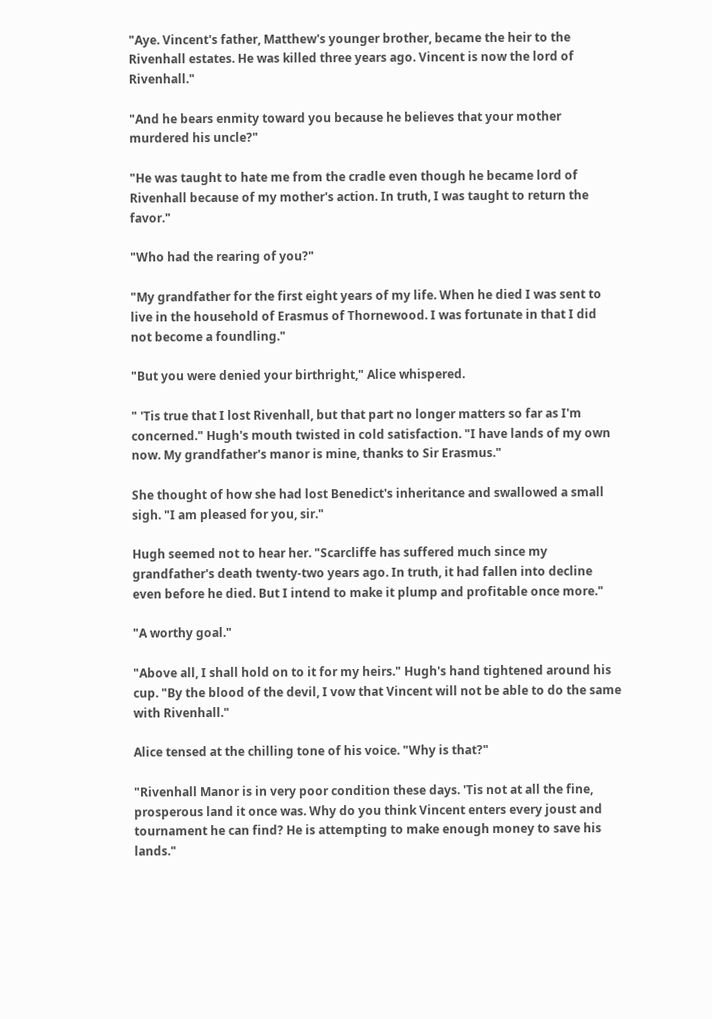"Aye. Vincent's father, Matthew's younger brother, became the heir to the Rivenhall estates. He was killed three years ago. Vincent is now the lord of Rivenhall."

"And he bears enmity toward you because he believes that your mother murdered his uncle?"

"He was taught to hate me from the cradle even though he became lord of Rivenhall because of my mother's action. In truth, I was taught to return the favor."

"Who had the rearing of you?"

"My grandfather for the first eight years of my life. When he died I was sent to live in the household of Erasmus of Thornewood. I was fortunate in that I did not become a foundling."

"But you were denied your birthright," Alice whispered.

" 'Tis true that I lost Rivenhall, but that part no longer matters so far as I'm concerned." Hugh's mouth twisted in cold satisfaction. "I have lands of my own now. My grandfather's manor is mine, thanks to Sir Erasmus."

She thought of how she had lost Benedict's inheritance and swallowed a small sigh. "I am pleased for you, sir."

Hugh seemed not to hear her. "Scarcliffe has suffered much since my grandfather's death twenty-two years ago. In truth, it had fallen into decline even before he died. But I intend to make it plump and profitable once more."

"A worthy goal."

"Above all, I shall hold on to it for my heirs." Hugh's hand tightened around his cup. "By the blood of the devil, I vow that Vincent will not be able to do the same with Rivenhall."

Alice tensed at the chilling tone of his voice. "Why is that?"

"Rivenhall Manor is in very poor condition these days. 'Tis not at all the fine, prosperous land it once was. Why do you think Vincent enters every joust and tournament he can find? He is attempting to make enough money to save his lands."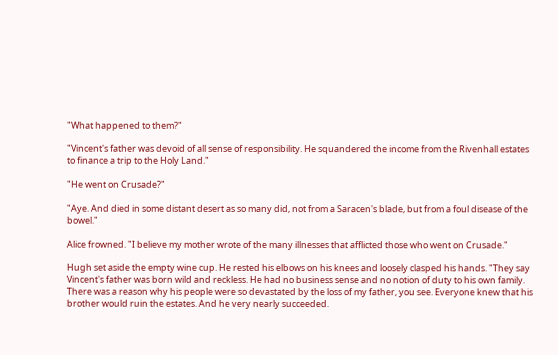"What happened to them?"

"Vincent's father was devoid of all sense of responsibility. He squandered the income from the Rivenhall estates to finance a trip to the Holy Land."

"He went on Crusade?"

"Aye. And died in some distant desert as so many did, not from a Saracen's blade, but from a foul disease of the bowel."

Alice frowned. "I believe my mother wrote of the many illnesses that afflicted those who went on Crusade."

Hugh set aside the empty wine cup. He rested his elbows on his knees and loosely clasped his hands. "They say Vincent's father was born wild and reckless. He had no business sense and no notion of duty to his own family. There was a reason why his people were so devastated by the loss of my father, you see. Everyone knew that his brother would ruin the estates. And he very nearly succeeded.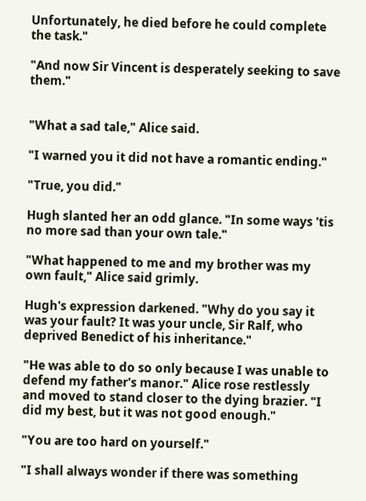Unfortunately, he died before he could complete the task."

"And now Sir Vincent is desperately seeking to save them."


"What a sad tale," Alice said.

"I warned you it did not have a romantic ending."

"True, you did."

Hugh slanted her an odd glance. "In some ways 'tis no more sad than your own tale."

"What happened to me and my brother was my own fault," Alice said grimly.

Hugh's expression darkened. "Why do you say it was your fault? It was your uncle, Sir Ralf, who deprived Benedict of his inheritance."

"He was able to do so only because I was unable to defend my father's manor." Alice rose restlessly and moved to stand closer to the dying brazier. "I did my best, but it was not good enough."

"You are too hard on yourself."

"I shall always wonder if there was something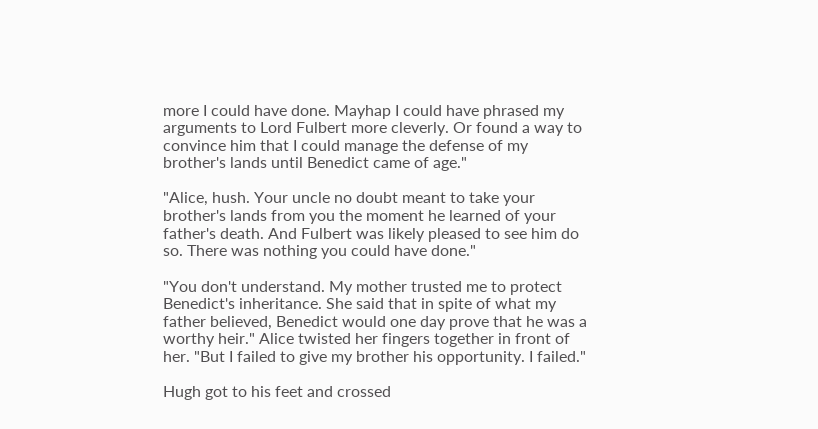more I could have done. Mayhap I could have phrased my arguments to Lord Fulbert more cleverly. Or found a way to convince him that I could manage the defense of my brother's lands until Benedict came of age."

"Alice, hush. Your uncle no doubt meant to take your brother's lands from you the moment he learned of your father's death. And Fulbert was likely pleased to see him do so. There was nothing you could have done."

"You don't understand. My mother trusted me to protect Benedict's inheritance. She said that in spite of what my father believed, Benedict would one day prove that he was a worthy heir." Alice twisted her fingers together in front of her. "But I failed to give my brother his opportunity. I failed."

Hugh got to his feet and crossed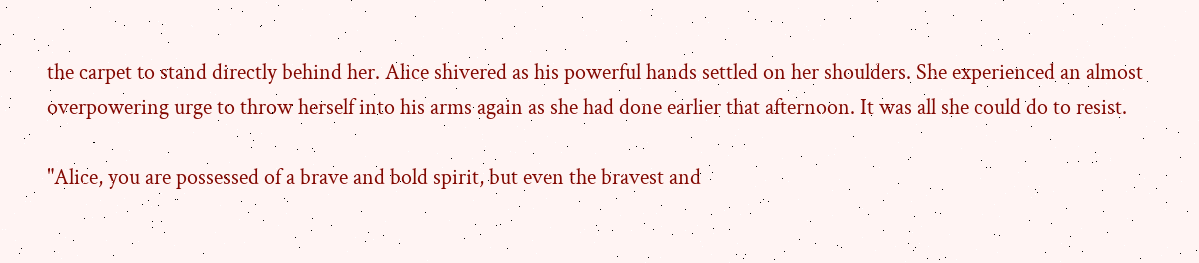the carpet to stand directly behind her. Alice shivered as his powerful hands settled on her shoulders. She experienced an almost overpowering urge to throw herself into his arms again as she had done earlier that afternoon. It was all she could do to resist.

"Alice, you are possessed of a brave and bold spirit, but even the bravest and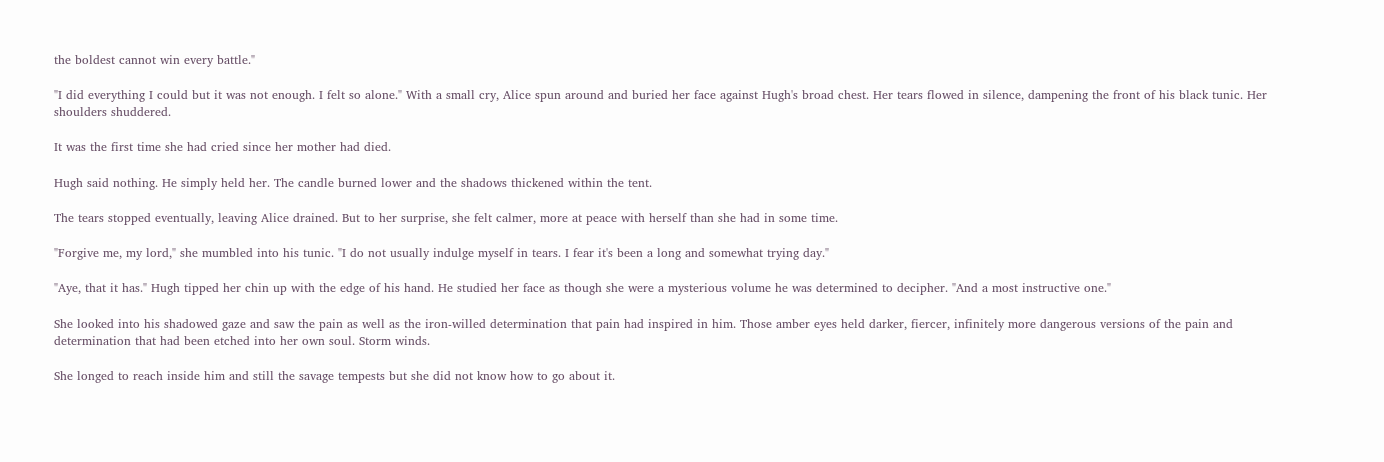the boldest cannot win every battle."

"I did everything I could but it was not enough. I felt so alone." With a small cry, Alice spun around and buried her face against Hugh's broad chest. Her tears flowed in silence, dampening the front of his black tunic. Her shoulders shuddered.

It was the first time she had cried since her mother had died.

Hugh said nothing. He simply held her. The candle burned lower and the shadows thickened within the tent.

The tears stopped eventually, leaving Alice drained. But to her surprise, she felt calmer, more at peace with herself than she had in some time.

"Forgive me, my lord," she mumbled into his tunic. "I do not usually indulge myself in tears. I fear it's been a long and somewhat trying day."

"Aye, that it has." Hugh tipped her chin up with the edge of his hand. He studied her face as though she were a mysterious volume he was determined to decipher. "And a most instructive one."

She looked into his shadowed gaze and saw the pain as well as the iron-willed determination that pain had inspired in him. Those amber eyes held darker, fiercer, infinitely more dangerous versions of the pain and determination that had been etched into her own soul. Storm winds.

She longed to reach inside him and still the savage tempests but she did not know how to go about it.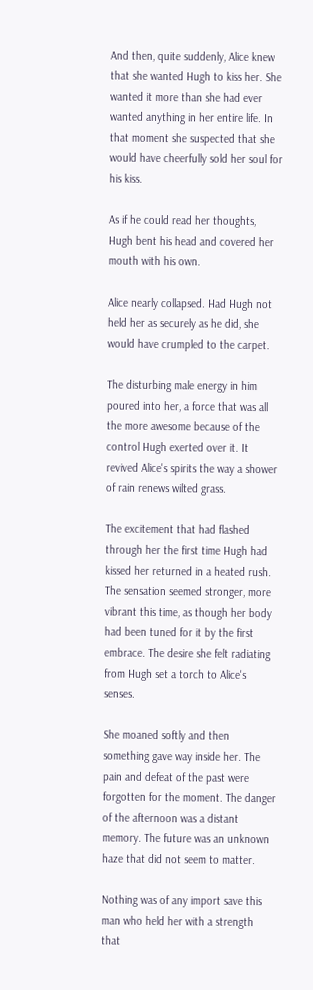And then, quite suddenly, Alice knew that she wanted Hugh to kiss her. She wanted it more than she had ever wanted anything in her entire life. In that moment she suspected that she would have cheerfully sold her soul for his kiss.

As if he could read her thoughts, Hugh bent his head and covered her mouth with his own.

Alice nearly collapsed. Had Hugh not held her as securely as he did, she would have crumpled to the carpet.

The disturbing male energy in him poured into her, a force that was all the more awesome because of the control Hugh exerted over it. It revived Alice's spirits the way a shower of rain renews wilted grass.

The excitement that had flashed through her the first time Hugh had kissed her returned in a heated rush. The sensation seemed stronger, more vibrant this time, as though her body had been tuned for it by the first embrace. The desire she felt radiating from Hugh set a torch to Alice's senses.

She moaned softly and then something gave way inside her. The pain and defeat of the past were forgotten for the moment. The danger of the afternoon was a distant memory. The future was an unknown haze that did not seem to matter.

Nothing was of any import save this man who held her with a strength that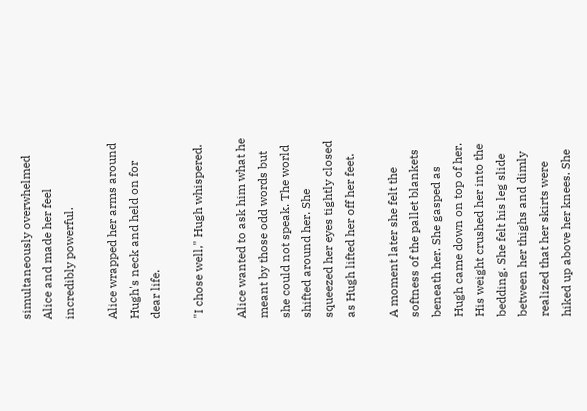simultaneously overwhelmed Alice and made her feel incredibly powerful.

Alice wrapped her arms around Hugh's neck and held on for dear life.

"I chose well," Hugh whispered.

Alice wanted to ask him what he meant by those odd words but she could not speak. The world shifted around her. She squeezed her eyes tightly closed as Hugh lifted her off her feet.

A moment later she felt the softness of the pallet blankets beneath her. She gasped as Hugh came down on top of her. His weight crushed her into the bedding. She felt his leg slide between her thighs and dimly realized that her skirts were hiked up above her knees. She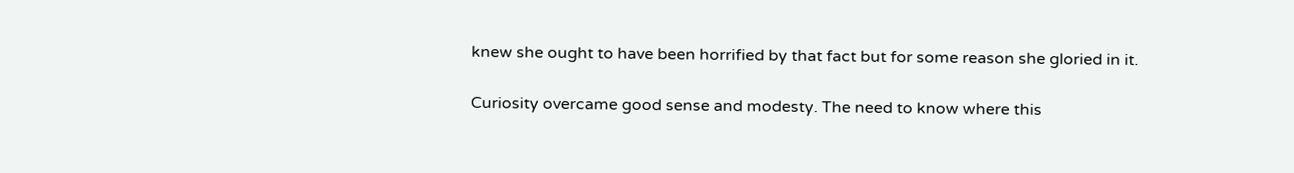knew she ought to have been horrified by that fact but for some reason she gloried in it.

Curiosity overcame good sense and modesty. The need to know where this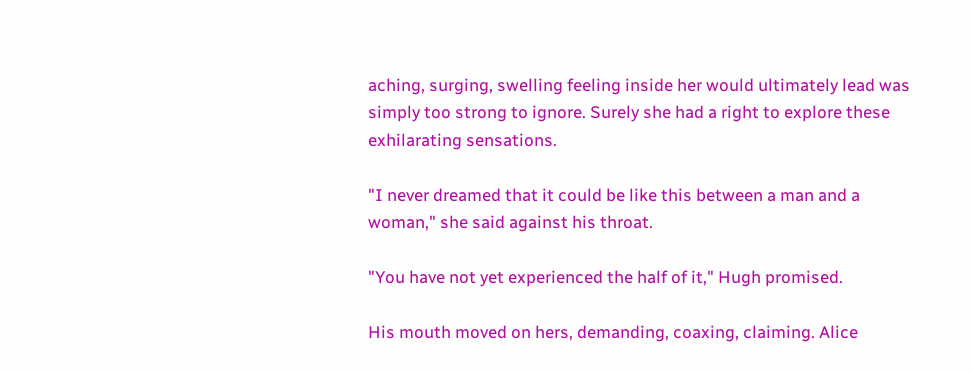aching, surging, swelling feeling inside her would ultimately lead was simply too strong to ignore. Surely she had a right to explore these exhilarating sensations.

"I never dreamed that it could be like this between a man and a woman," she said against his throat.

"You have not yet experienced the half of it," Hugh promised.

His mouth moved on hers, demanding, coaxing, claiming. Alice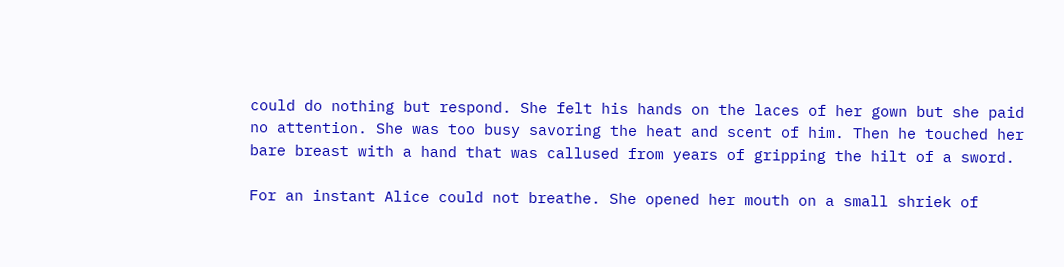could do nothing but respond. She felt his hands on the laces of her gown but she paid no attention. She was too busy savoring the heat and scent of him. Then he touched her bare breast with a hand that was callused from years of gripping the hilt of a sword.

For an instant Alice could not breathe. She opened her mouth on a small shriek of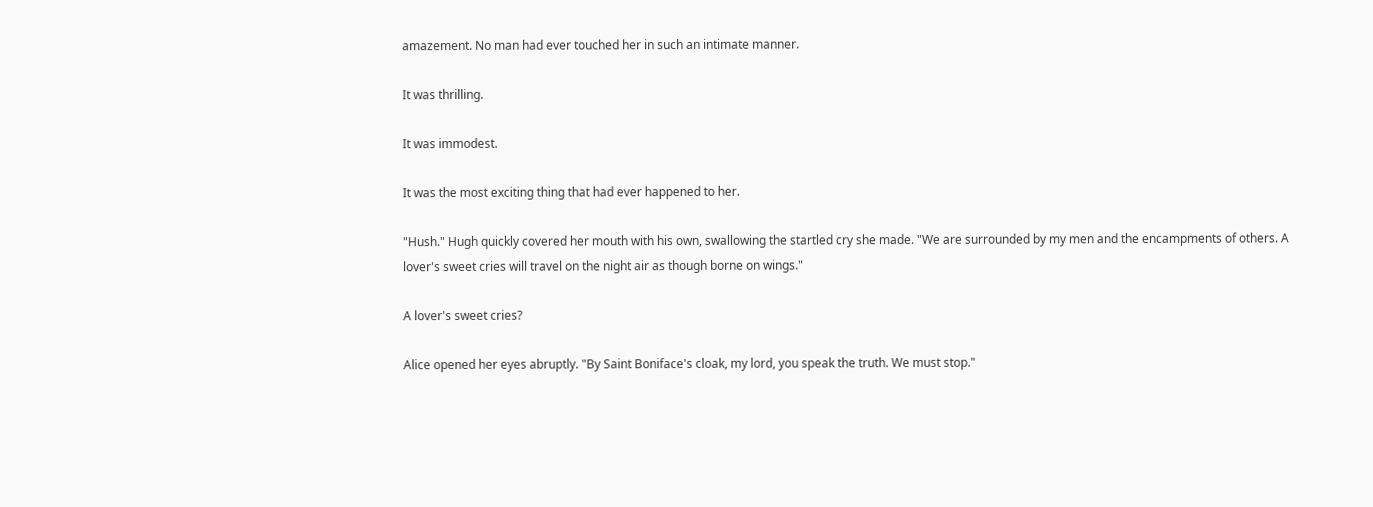amazement. No man had ever touched her in such an intimate manner.

It was thrilling.

It was immodest.

It was the most exciting thing that had ever happened to her.

"Hush." Hugh quickly covered her mouth with his own, swallowing the startled cry she made. "We are surrounded by my men and the encampments of others. A lover's sweet cries will travel on the night air as though borne on wings."

A lover's sweet cries?

Alice opened her eyes abruptly. "By Saint Boniface's cloak, my lord, you speak the truth. We must stop."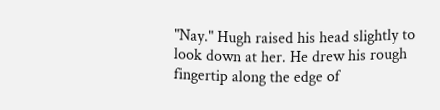"Nay." Hugh raised his head slightly to look down at her. He drew his rough fingertip along the edge of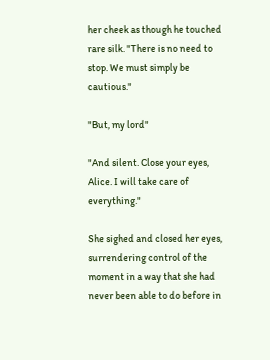her cheek as though he touched rare silk. "There is no need to stop. We must simply be cautious."

"But, my lord"

"And silent. Close your eyes, Alice. I will take care of everything."

She sighed and closed her eyes, surrendering control of the moment in a way that she had never been able to do before in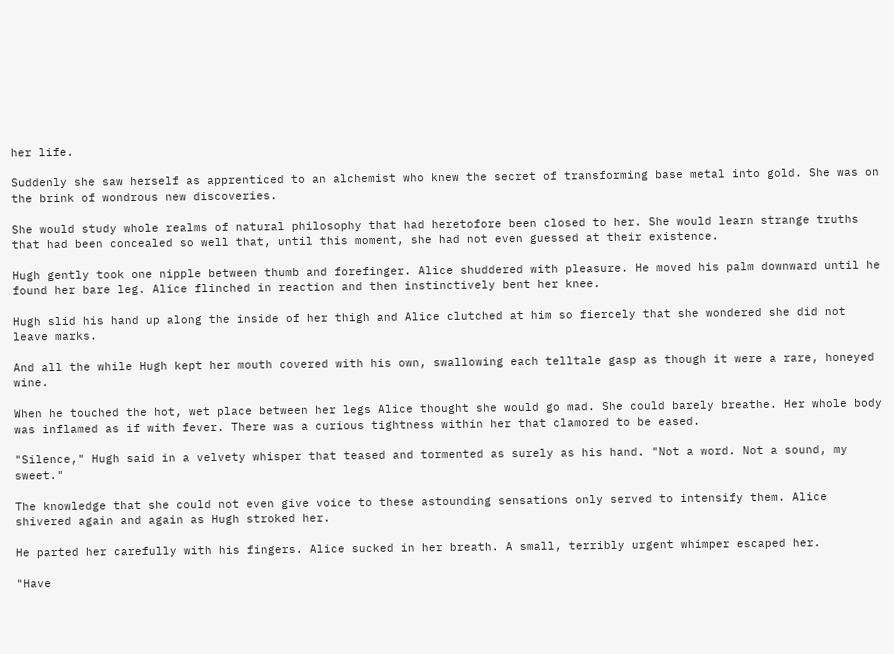her life.

Suddenly she saw herself as apprenticed to an alchemist who knew the secret of transforming base metal into gold. She was on the brink of wondrous new discoveries.

She would study whole realms of natural philosophy that had heretofore been closed to her. She would learn strange truths that had been concealed so well that, until this moment, she had not even guessed at their existence.

Hugh gently took one nipple between thumb and forefinger. Alice shuddered with pleasure. He moved his palm downward until he found her bare leg. Alice flinched in reaction and then instinctively bent her knee.

Hugh slid his hand up along the inside of her thigh and Alice clutched at him so fiercely that she wondered she did not leave marks.

And all the while Hugh kept her mouth covered with his own, swallowing each telltale gasp as though it were a rare, honeyed wine.

When he touched the hot, wet place between her legs Alice thought she would go mad. She could barely breathe. Her whole body was inflamed as if with fever. There was a curious tightness within her that clamored to be eased.

"Silence," Hugh said in a velvety whisper that teased and tormented as surely as his hand. "Not a word. Not a sound, my sweet."

The knowledge that she could not even give voice to these astounding sensations only served to intensify them. Alice shivered again and again as Hugh stroked her.

He parted her carefully with his fingers. Alice sucked in her breath. A small, terribly urgent whimper escaped her.

"Have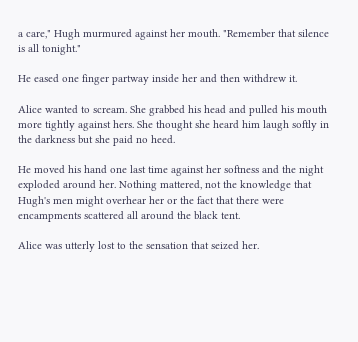a care," Hugh murmured against her mouth. "Remember that silence is all tonight."

He eased one finger partway inside her and then withdrew it.

Alice wanted to scream. She grabbed his head and pulled his mouth more tightly against hers. She thought she heard him laugh softly in the darkness but she paid no heed.

He moved his hand one last time against her softness and the night exploded around her. Nothing mattered, not the knowledge that Hugh's men might overhear her or the fact that there were encampments scattered all around the black tent.

Alice was utterly lost to the sensation that seized her.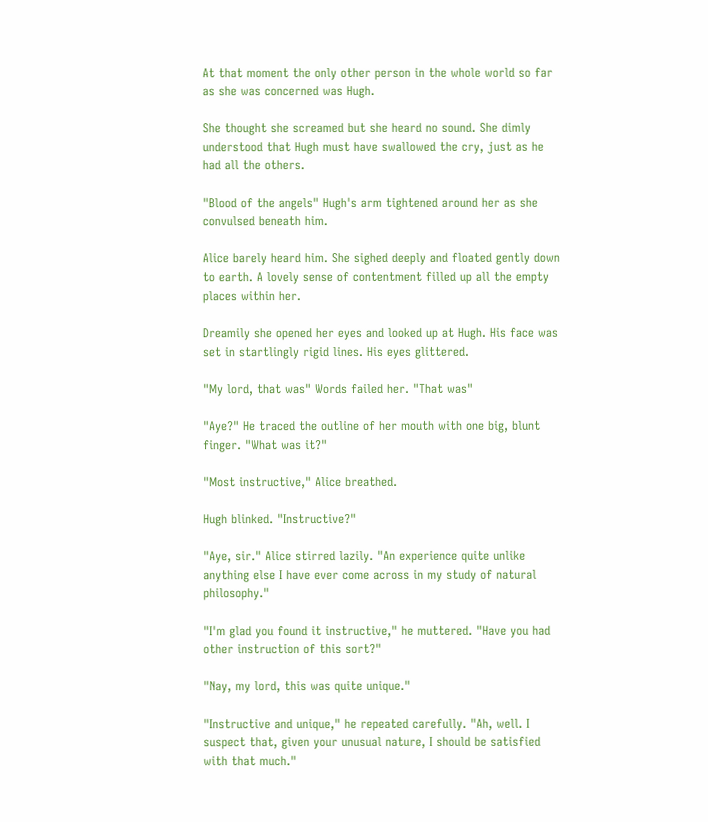At that moment the only other person in the whole world so far as she was concerned was Hugh.

She thought she screamed but she heard no sound. She dimly understood that Hugh must have swallowed the cry, just as he had all the others.

"Blood of the angels" Hugh's arm tightened around her as she convulsed beneath him.

Alice barely heard him. She sighed deeply and floated gently down to earth. A lovely sense of contentment filled up all the empty places within her.

Dreamily she opened her eyes and looked up at Hugh. His face was set in startlingly rigid lines. His eyes glittered.

"My lord, that was" Words failed her. "That was"

"Aye?" He traced the outline of her mouth with one big, blunt finger. "What was it?"

"Most instructive," Alice breathed.

Hugh blinked. "Instructive?"

"Aye, sir." Alice stirred lazily. "An experience quite unlike anything else I have ever come across in my study of natural philosophy."

"I'm glad you found it instructive," he muttered. "Have you had other instruction of this sort?"

"Nay, my lord, this was quite unique."

"Instructive and unique," he repeated carefully. "Ah, well. I suspect that, given your unusual nature, I should be satisfied with that much."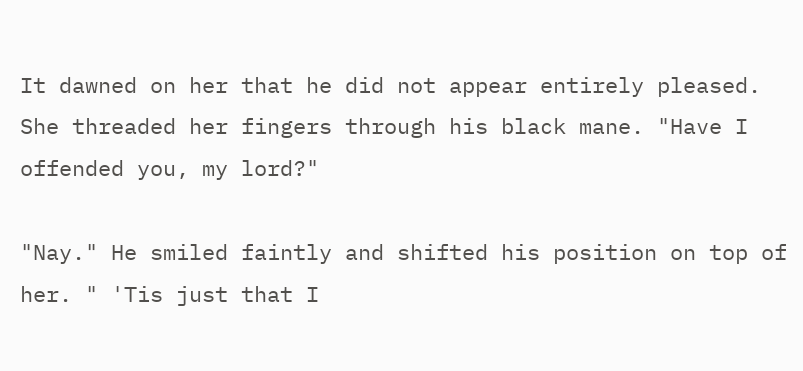It dawned on her that he did not appear entirely pleased. She threaded her fingers through his black mane. "Have I offended you, my lord?"

"Nay." He smiled faintly and shifted his position on top of her. " 'Tis just that I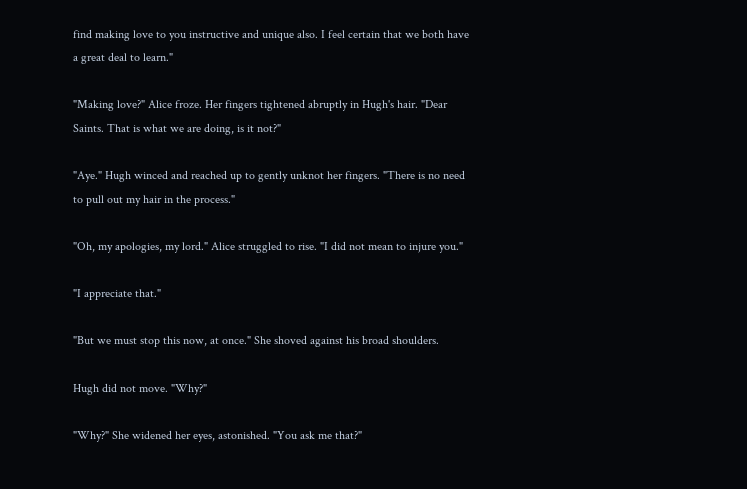find making love to you instructive and unique also. I feel certain that we both have a great deal to learn."

"Making love?" Alice froze. Her fingers tightened abruptly in Hugh's hair. "Dear Saints. That is what we are doing, is it not?"

"Aye." Hugh winced and reached up to gently unknot her fingers. "There is no need to pull out my hair in the process."

"Oh, my apologies, my lord." Alice struggled to rise. "I did not mean to injure you."

"I appreciate that."

"But we must stop this now, at once." She shoved against his broad shoulders.

Hugh did not move. "Why?"

"Why?" She widened her eyes, astonished. "You ask me that?"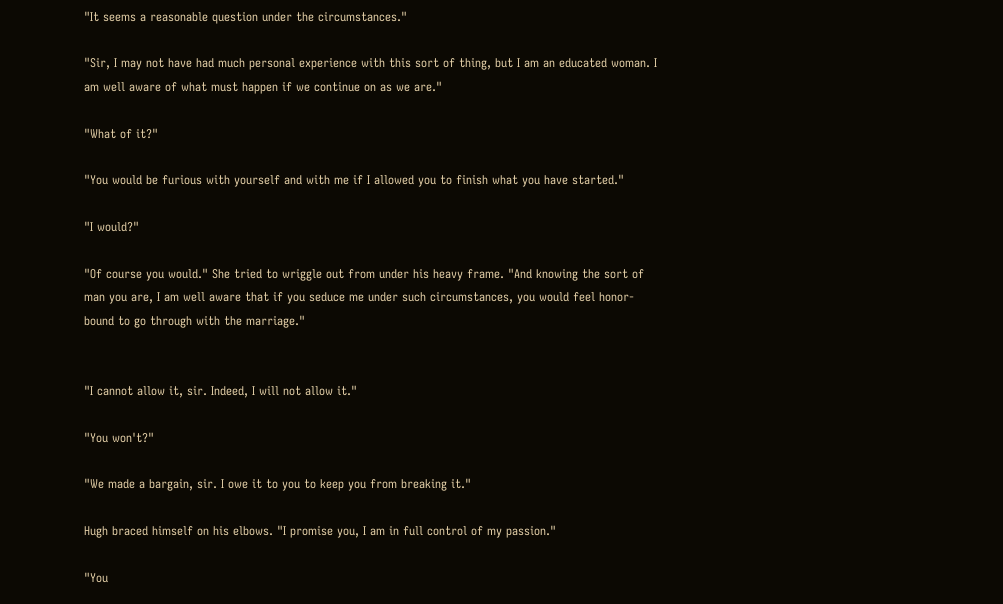"It seems a reasonable question under the circumstances."

"Sir, I may not have had much personal experience with this sort of thing, but I am an educated woman. I am well aware of what must happen if we continue on as we are."

"What of it?"

"You would be furious with yourself and with me if I allowed you to finish what you have started."

"I would?"

"Of course you would." She tried to wriggle out from under his heavy frame. "And knowing the sort of man you are, I am well aware that if you seduce me under such circumstances, you would feel honor-bound to go through with the marriage."


"I cannot allow it, sir. Indeed, I will not allow it."

"You won't?"

"We made a bargain, sir. I owe it to you to keep you from breaking it."

Hugh braced himself on his elbows. "I promise you, I am in full control of my passion."

"You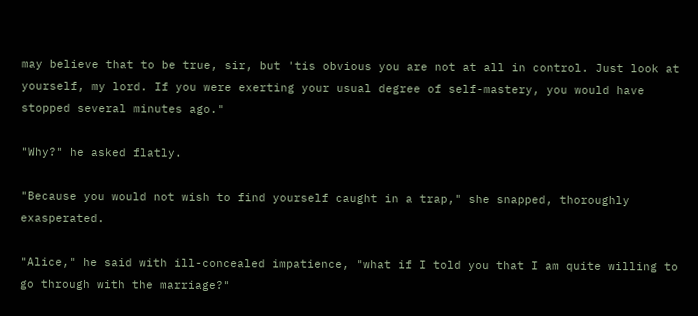may believe that to be true, sir, but 'tis obvious you are not at all in control. Just look at yourself, my lord. If you were exerting your usual degree of self-mastery, you would have stopped several minutes ago."

"Why?" he asked flatly.

"Because you would not wish to find yourself caught in a trap," she snapped, thoroughly exasperated.

"Alice," he said with ill-concealed impatience, "what if I told you that I am quite willing to go through with the marriage?"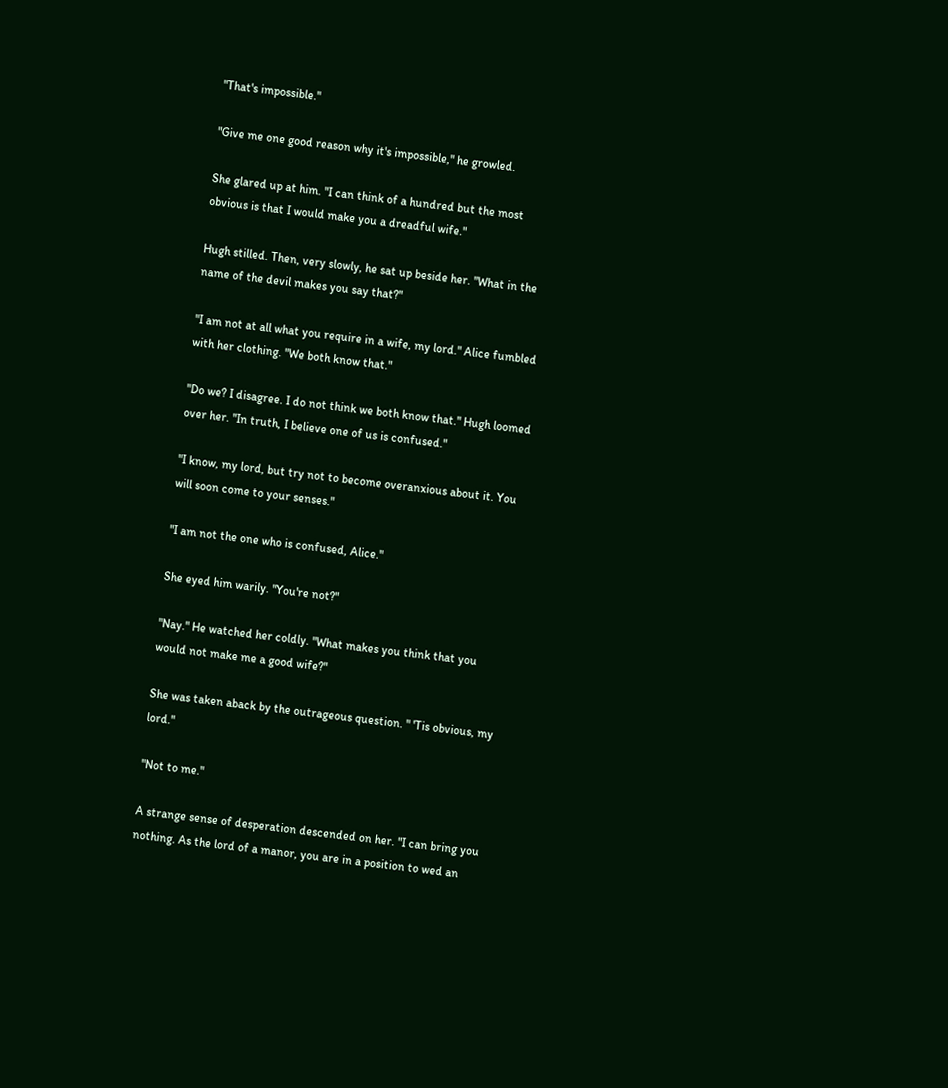"That's impossible."

"Give me one good reason why it's impossible," he growled.

She glared up at him. "I can think of a hundred but the most obvious is that I would make you a dreadful wife."

Hugh stilled. Then, very slowly, he sat up beside her. "What in the name of the devil makes you say that?"

"I am not at all what you require in a wife, my lord." Alice fumbled with her clothing. "We both know that."

"Do we? I disagree. I do not think we both know that." Hugh loomed over her. "In truth, I believe one of us is confused."

"I know, my lord, but try not to become overanxious about it. You will soon come to your senses."

"I am not the one who is confused, Alice."

She eyed him warily. "You're not?"

"Nay." He watched her coldly. "What makes you think that you would not make me a good wife?"

She was taken aback by the outrageous question. " 'Tis obvious, my lord."

"Not to me."

A strange sense of desperation descended on her. "I can bring you nothing. As the lord of a manor, you are in a position to wed an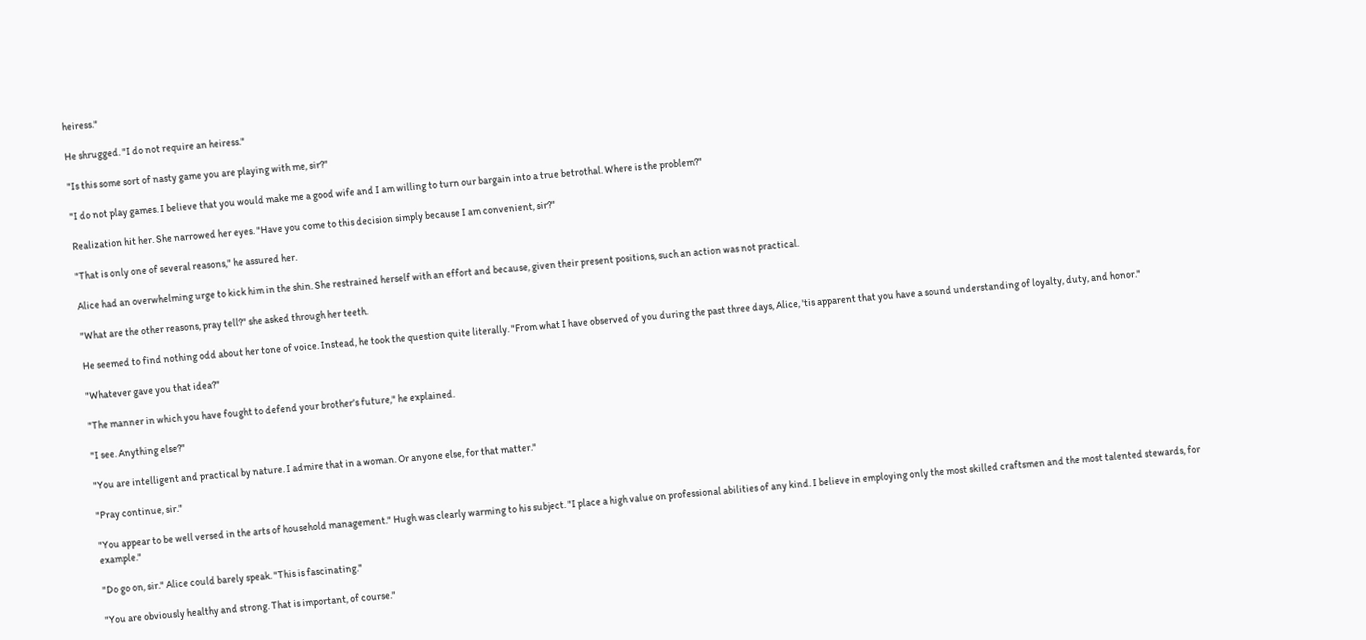heiress."

He shrugged. "I do not require an heiress."

"Is this some sort of nasty game you are playing with me, sir?"

"I do not play games. I believe that you would make me a good wife and I am willing to turn our bargain into a true betrothal. Where is the problem?"

Realization hit her. She narrowed her eyes. "Have you come to this decision simply because I am convenient, sir?"

"That is only one of several reasons," he assured her.

Alice had an overwhelming urge to kick him in the shin. She restrained herself with an effort and because, given their present positions, such an action was not practical.

"What are the other reasons, pray tell?" she asked through her teeth.

He seemed to find nothing odd about her tone of voice. Instead, he took the question quite literally. "From what I have observed of you during the past three days, Alice, 'tis apparent that you have a sound understanding of loyalty, duty, and honor."

"Whatever gave you that idea?"

"The manner in which you have fought to defend your brother's future," he explained.

"I see. Anything else?"

"You are intelligent and practical by nature. I admire that in a woman. Or anyone else, for that matter."

"Pray continue, sir."

"You appear to be well versed in the arts of household management." Hugh was clearly warming to his subject. "I place a high value on professional abilities of any kind. I believe in employing only the most skilled craftsmen and the most talented stewards, for example."

"Do go on, sir." Alice could barely speak. "This is fascinating."

"You are obviously healthy and strong. That is important, of course."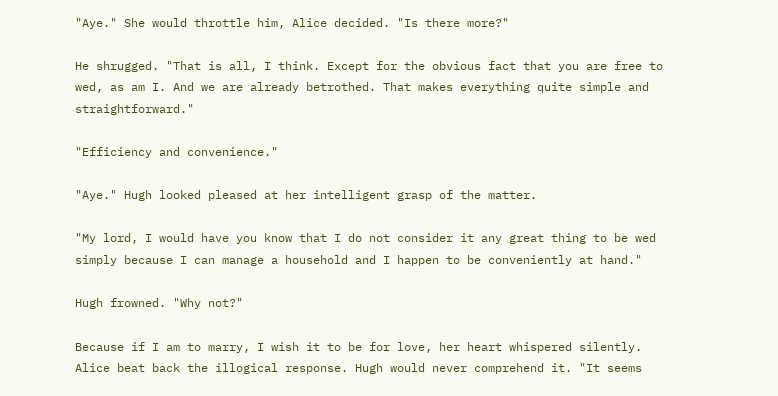"Aye." She would throttle him, Alice decided. "Is there more?"

He shrugged. "That is all, I think. Except for the obvious fact that you are free to wed, as am I. And we are already betrothed. That makes everything quite simple and straightforward."

"Efficiency and convenience."

"Aye." Hugh looked pleased at her intelligent grasp of the matter.

"My lord, I would have you know that I do not consider it any great thing to be wed simply because I can manage a household and I happen to be conveniently at hand."

Hugh frowned. "Why not?"

Because if I am to marry, I wish it to be for love, her heart whispered silently. Alice beat back the illogical response. Hugh would never comprehend it. "It seems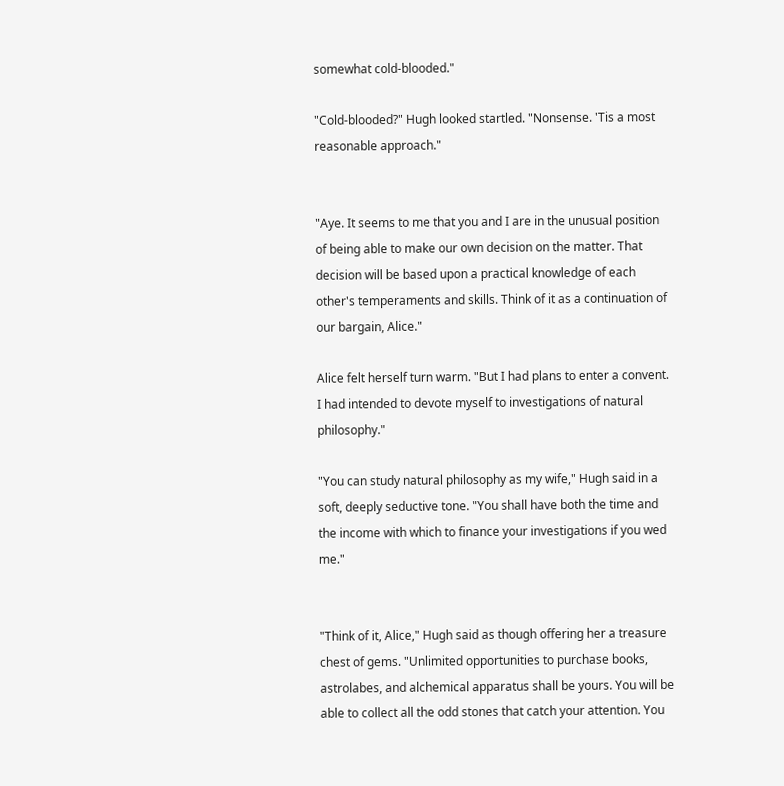somewhat cold-blooded."

"Cold-blooded?" Hugh looked startled. "Nonsense. 'Tis a most reasonable approach."


"Aye. It seems to me that you and I are in the unusual position of being able to make our own decision on the matter. That decision will be based upon a practical knowledge of each other's temperaments and skills. Think of it as a continuation of our bargain, Alice."

Alice felt herself turn warm. "But I had plans to enter a convent. I had intended to devote myself to investigations of natural philosophy."

"You can study natural philosophy as my wife," Hugh said in a soft, deeply seductive tone. "You shall have both the time and the income with which to finance your investigations if you wed me."


"Think of it, Alice," Hugh said as though offering her a treasure chest of gems. "Unlimited opportunities to purchase books, astrolabes, and alchemical apparatus shall be yours. You will be able to collect all the odd stones that catch your attention. You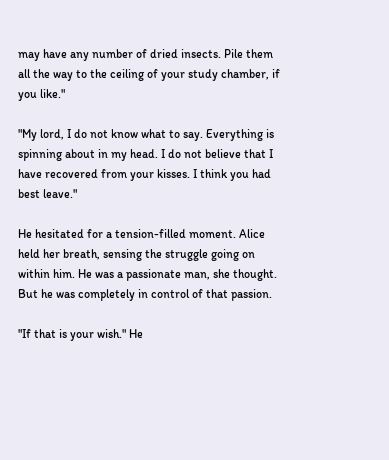may have any number of dried insects. Pile them all the way to the ceiling of your study chamber, if you like."

"My lord, I do not know what to say. Everything is spinning about in my head. I do not believe that I have recovered from your kisses. I think you had best leave."

He hesitated for a tension-filled moment. Alice held her breath, sensing the struggle going on within him. He was a passionate man, she thought. But he was completely in control of that passion.

"If that is your wish." He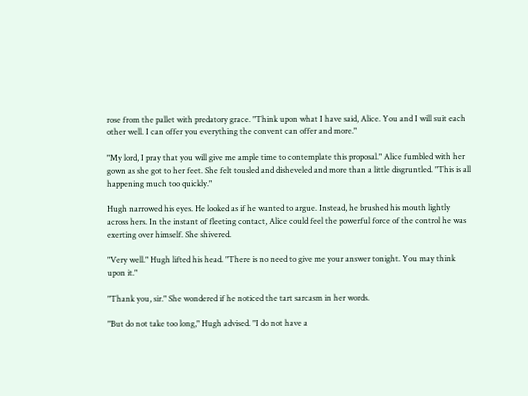rose from the pallet with predatory grace. "Think upon what I have said, Alice. You and I will suit each other well. I can offer you everything the convent can offer and more."

"My lord, I pray that you will give me ample time to contemplate this proposal." Alice fumbled with her gown as she got to her feet. She felt tousled and disheveled and more than a little disgruntled. "This is all happening much too quickly."

Hugh narrowed his eyes. He looked as if he wanted to argue. Instead, he brushed his mouth lightly across hers. In the instant of fleeting contact, Alice could feel the powerful force of the control he was exerting over himself. She shivered.

"Very well." Hugh lifted his head. "There is no need to give me your answer tonight. You may think upon it."

"Thank you, sir." She wondered if he noticed the tart sarcasm in her words.

"But do not take too long," Hugh advised. "I do not have a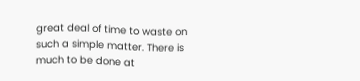great deal of time to waste on such a simple matter. There is much to be done at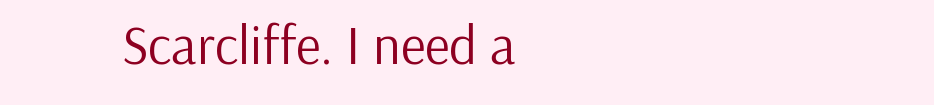Scarcliffe. I need a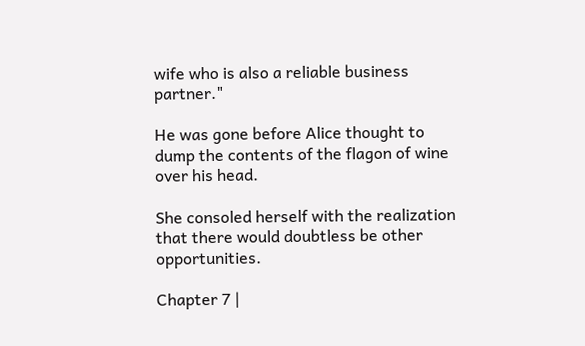wife who is also a reliable business partner."

He was gone before Alice thought to dump the contents of the flagon of wine over his head.

She consoled herself with the realization that there would doubtless be other opportunities.

Chapter 7 |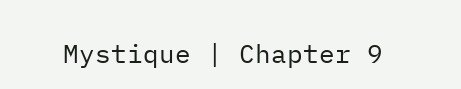Mystique | Chapter 9